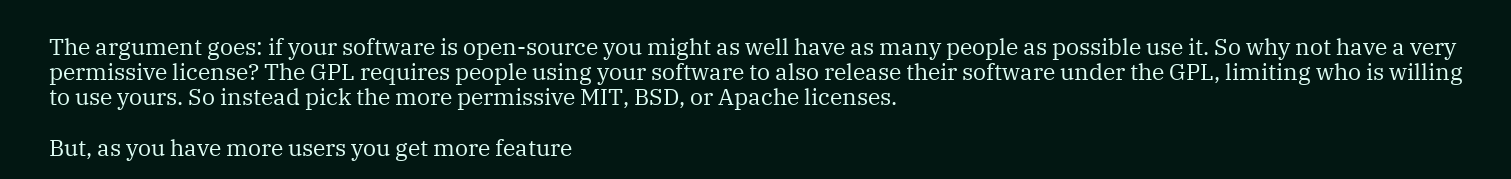The argument goes: if your software is open-source you might as well have as many people as possible use it. So why not have a very permissive license? The GPL requires people using your software to also release their software under the GPL, limiting who is willing to use yours. So instead pick the more permissive MIT, BSD, or Apache licenses.

But, as you have more users you get more feature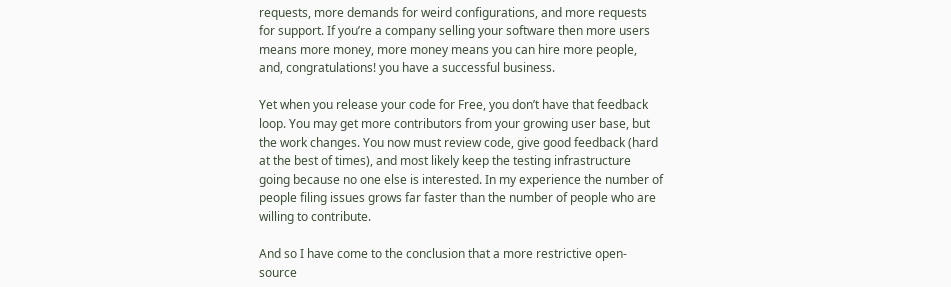requests, more demands for weird configurations, and more requests for support. If you’re a company selling your software then more users means more money, more money means you can hire more people, and, congratulations! you have a successful business.

Yet when you release your code for Free, you don’t have that feedback loop. You may get more contributors from your growing user base, but the work changes. You now must review code, give good feedback (hard at the best of times), and most likely keep the testing infrastructure going because no one else is interested. In my experience the number of people filing issues grows far faster than the number of people who are willing to contribute.

And so I have come to the conclusion that a more restrictive open-source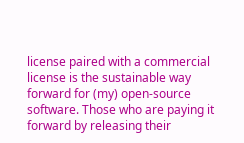license paired with a commercial license is the sustainable way forward for (my) open-source software. Those who are paying it forward by releasing their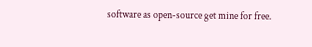software as open-source get mine for free.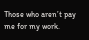Those who aren’t pay me for my work.